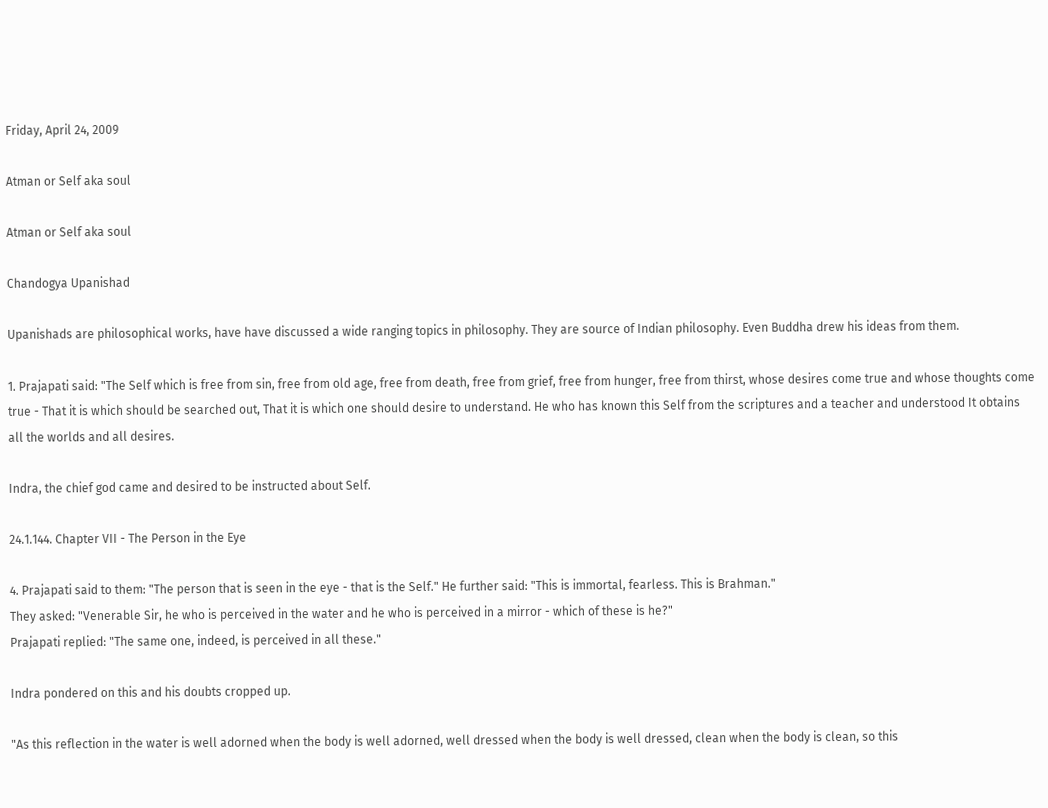Friday, April 24, 2009

Atman or Self aka soul

Atman or Self aka soul

Chandogya Upanishad

Upanishads are philosophical works, have have discussed a wide ranging topics in philosophy. They are source of Indian philosophy. Even Buddha drew his ideas from them.

1. Prajapati said: "The Self which is free from sin, free from old age, free from death, free from grief, free from hunger, free from thirst, whose desires come true and whose thoughts come true - That it is which should be searched out, That it is which one should desire to understand. He who has known this Self from the scriptures and a teacher and understood It obtains all the worlds and all desires.

Indra, the chief god came and desired to be instructed about Self.

24.1.144. Chapter VII - The Person in the Eye

4. Prajapati said to them: "The person that is seen in the eye - that is the Self." He further said: "This is immortal, fearless. This is Brahman."
They asked: "Venerable Sir, he who is perceived in the water and he who is perceived in a mirror - which of these is he?"
Prajapati replied: "The same one, indeed, is perceived in all these."

Indra pondered on this and his doubts cropped up.

"As this reflection in the water is well adorned when the body is well adorned, well dressed when the body is well dressed, clean when the body is clean, so this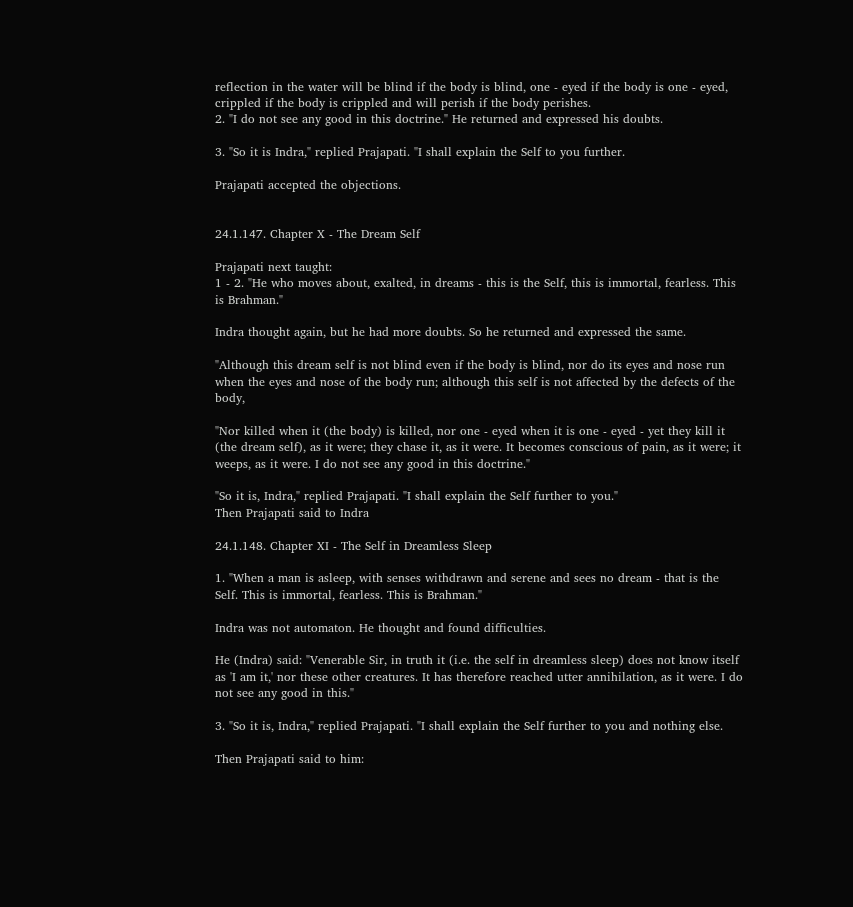reflection in the water will be blind if the body is blind, one - eyed if the body is one - eyed, crippled if the body is crippled and will perish if the body perishes.
2. "I do not see any good in this doctrine." He returned and expressed his doubts.

3. "So it is Indra," replied Prajapati. "I shall explain the Self to you further.

Prajapati accepted the objections.


24.1.147. Chapter X - The Dream Self

Prajapati next taught:
1 - 2. "He who moves about, exalted, in dreams - this is the Self, this is immortal, fearless. This is Brahman."

Indra thought again, but he had more doubts. So he returned and expressed the same.

"Although this dream self is not blind even if the body is blind, nor do its eyes and nose run when the eyes and nose of the body run; although this self is not affected by the defects of the body,

"Nor killed when it (the body) is killed, nor one - eyed when it is one - eyed - yet they kill it (the dream self), as it were; they chase it, as it were. It becomes conscious of pain, as it were; it weeps, as it were. I do not see any good in this doctrine."

"So it is, Indra," replied Prajapati. "I shall explain the Self further to you."
Then Prajapati said to Indra

24.1.148. Chapter XI - The Self in Dreamless Sleep

1. "When a man is asleep, with senses withdrawn and serene and sees no dream - that is the Self. This is immortal, fearless. This is Brahman."

Indra was not automaton. He thought and found difficulties.

He (Indra) said: "Venerable Sir, in truth it (i.e. the self in dreamless sleep) does not know itself as 'I am it,' nor these other creatures. It has therefore reached utter annihilation, as it were. I do not see any good in this."

3. "So it is, Indra," replied Prajapati. "I shall explain the Self further to you and nothing else.

Then Prajapati said to him: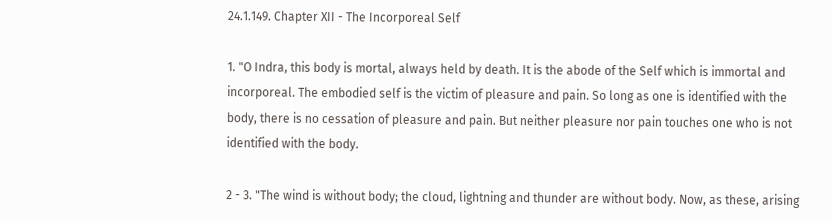24.1.149. Chapter XII - The Incorporeal Self

1. "O Indra, this body is mortal, always held by death. It is the abode of the Self which is immortal and incorporeal. The embodied self is the victim of pleasure and pain. So long as one is identified with the body, there is no cessation of pleasure and pain. But neither pleasure nor pain touches one who is not identified with the body.

2 - 3. "The wind is without body; the cloud, lightning and thunder are without body. Now, as these, arising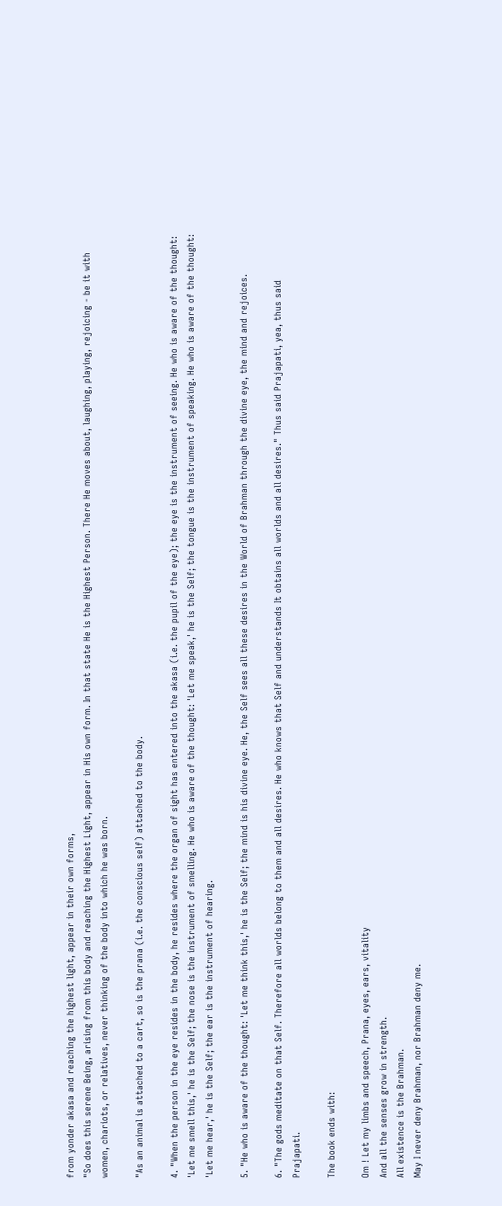from yonder akasa and reaching the highest light, appear in their own forms,
"So does this serene Being, arising from this body and reaching the Highest Light, appear in His own form. In that state He is the Highest Person. There He moves about, laughing, playing, rejoicing - be it with women, chariots, or relatives, never thinking of the body into which he was born.

"As an animal is attached to a cart, so is the prana (i.e. the conscious self) attached to the body.

4. "When the person in the eye resides in the body, he resides where the organ of sight has entered into the akasa (i.e. the pupil of the eye); the eye is the instrument of seeing. He who is aware of the thought: 'Let me smell this,' he is the Self; the nose is the instrument of smelling. He who is aware of the thought: 'Let me speak,' he is the Self; the tongue is the instrument of speaking. He who is aware of the thought: 'Let me hear,' he is the Self; the ear is the instrument of hearing.

5. "He who is aware of the thought: 'Let me think this,' he is the Self; the mind is his divine eye. He, the Self sees all these desires in the World of Brahman through the divine eye, the mind and rejoices.

6. "The gods meditate on that Self. Therefore all worlds belong to them and all desires. He who knows that Self and understands It obtains all worlds and all desires." Thus said Prajapati, yea, thus said Prajapati.

The book ends with:

Om ! Let my limbs and speech, Prana, eyes, ears, vitality
And all the senses grow in strength.
All existence is the Brahman.
May I never deny Brahman, nor Brahman deny me.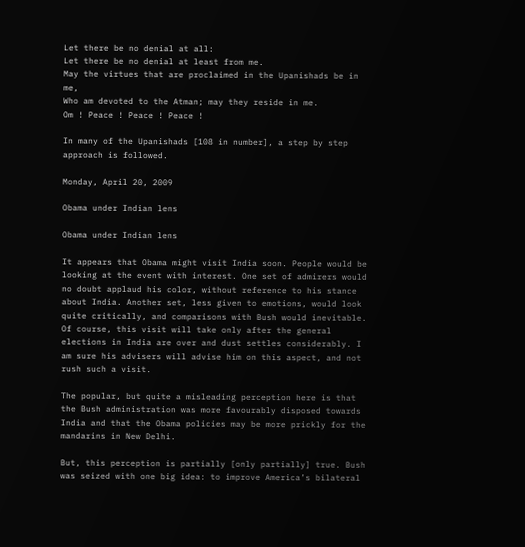Let there be no denial at all:
Let there be no denial at least from me.
May the virtues that are proclaimed in the Upanishads be in me,
Who am devoted to the Atman; may they reside in me.
Om ! Peace ! Peace ! Peace !

In many of the Upanishads [108 in number], a step by step approach is followed.

Monday, April 20, 2009

Obama under Indian lens

Obama under Indian lens

It appears that Obama might visit India soon. People would be looking at the event with interest. One set of admirers would no doubt applaud his color, without reference to his stance about India. Another set, less given to emotions, would look quite critically, and comparisons with Bush would inevitable. Of course, this visit will take only after the general elections in India are over and dust settles considerably. I am sure his advisers will advise him on this aspect, and not rush such a visit.

The popular, but quite a misleading perception here is that the Bush administration was more favourably disposed towards India and that the Obama policies may be more prickly for the mandarins in New Delhi.

But, this perception is partially [only partially] true. Bush was seized with one big idea: to improve America’s bilateral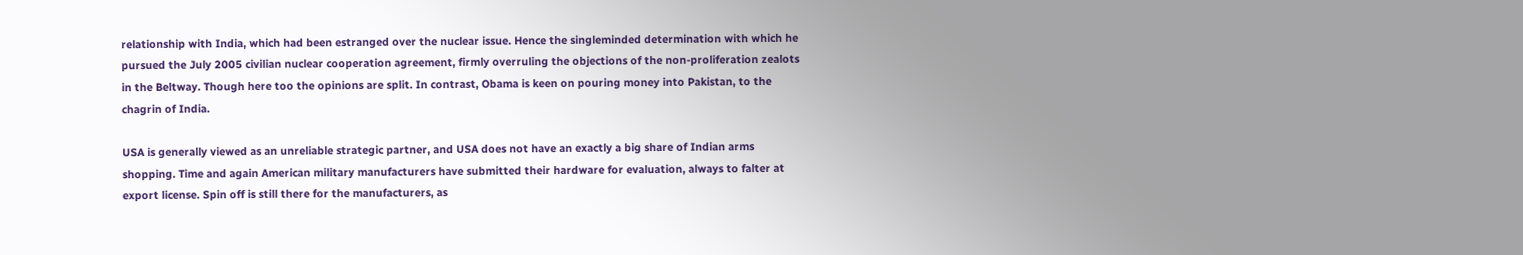relationship with India, which had been estranged over the nuclear issue. Hence the singleminded determination with which he pursued the July 2005 civilian nuclear cooperation agreement, firmly overruling the objections of the non-proliferation zealots in the Beltway. Though here too the opinions are split. In contrast, Obama is keen on pouring money into Pakistan, to the chagrin of India.

USA is generally viewed as an unreliable strategic partner, and USA does not have an exactly a big share of Indian arms shopping. Time and again American military manufacturers have submitted their hardware for evaluation, always to falter at export license. Spin off is still there for the manufacturers, as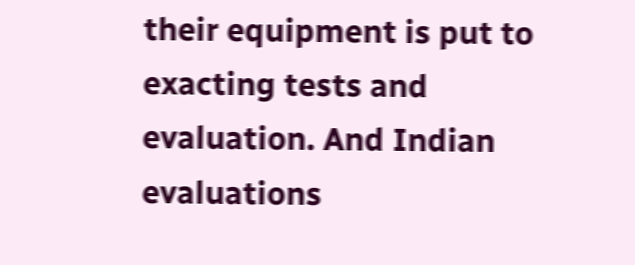their equipment is put to exacting tests and evaluation. And Indian evaluations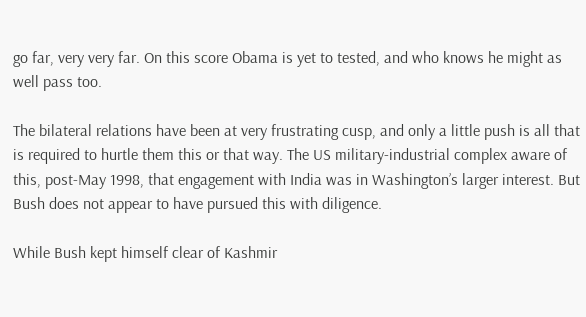go far, very very far. On this score Obama is yet to tested, and who knows he might as well pass too.

The bilateral relations have been at very frustrating cusp, and only a little push is all that is required to hurtle them this or that way. The US military-industrial complex aware of this, post-May 1998, that engagement with India was in Washington’s larger interest. But Bush does not appear to have pursued this with diligence.

While Bush kept himself clear of Kashmir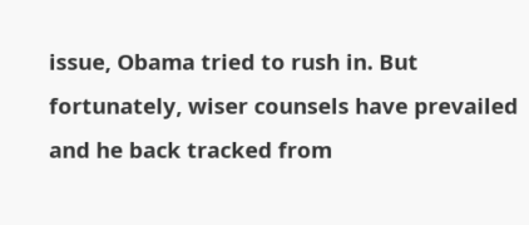issue, Obama tried to rush in. But fortunately, wiser counsels have prevailed and he back tracked from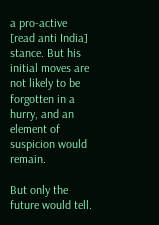a pro-active [read anti India] stance. But his initial moves are not likely to be forgotten in a hurry, and an element of suspicion would remain.

But only the future would tell.